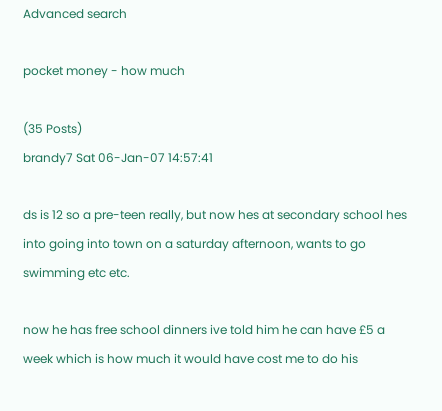Advanced search

pocket money - how much

(35 Posts)
brandy7 Sat 06-Jan-07 14:57:41

ds is 12 so a pre-teen really, but now hes at secondary school hes into going into town on a saturday afternoon, wants to go swimming etc etc.

now he has free school dinners ive told him he can have £5 a week which is how much it would have cost me to do his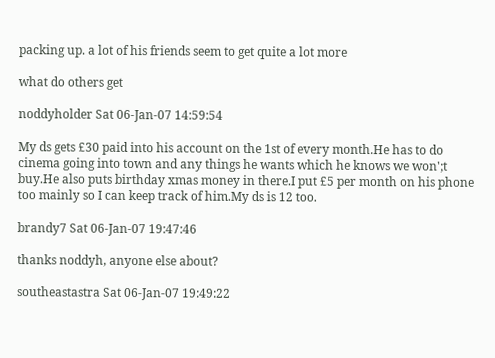packing up. a lot of his friends seem to get quite a lot more

what do others get

noddyholder Sat 06-Jan-07 14:59:54

My ds gets £30 paid into his account on the 1st of every month.He has to do cinema going into town and any things he wants which he knows we won';t buy.He also puts birthday xmas money in there.I put £5 per month on his phone too mainly so I can keep track of him.My ds is 12 too.

brandy7 Sat 06-Jan-07 19:47:46

thanks noddyh, anyone else about?

southeastastra Sat 06-Jan-07 19:49:22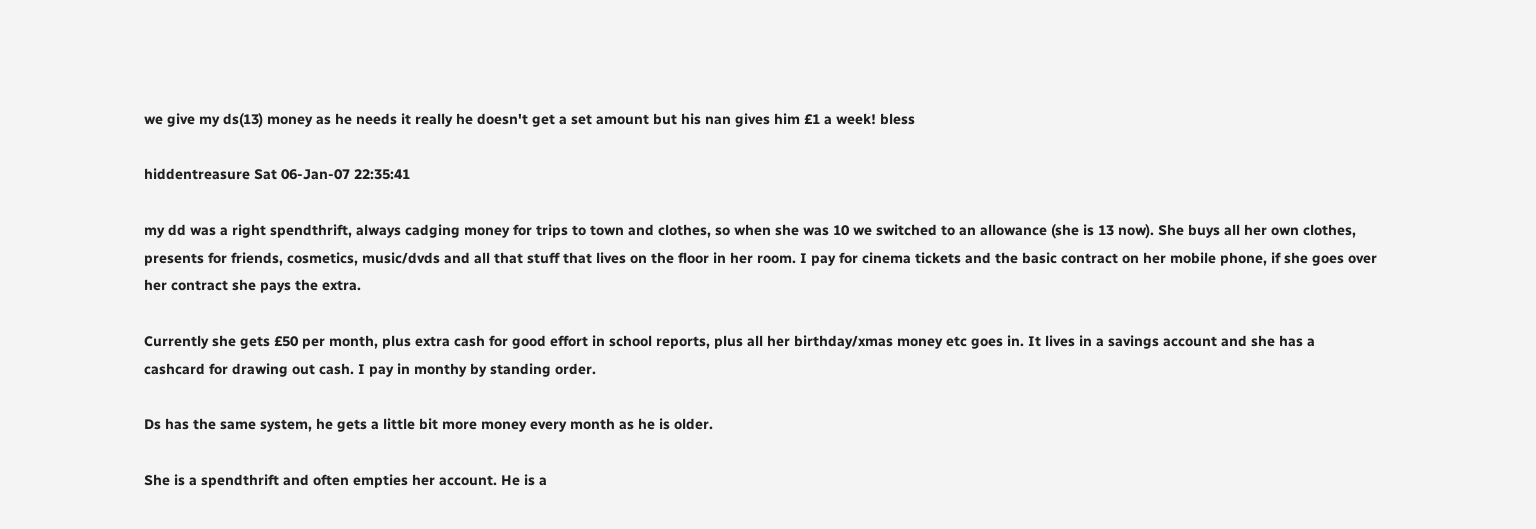we give my ds(13) money as he needs it really he doesn't get a set amount but his nan gives him £1 a week! bless

hiddentreasure Sat 06-Jan-07 22:35:41

my dd was a right spendthrift, always cadging money for trips to town and clothes, so when she was 10 we switched to an allowance (she is 13 now). She buys all her own clothes, presents for friends, cosmetics, music/dvds and all that stuff that lives on the floor in her room. I pay for cinema tickets and the basic contract on her mobile phone, if she goes over her contract she pays the extra.

Currently she gets £50 per month, plus extra cash for good effort in school reports, plus all her birthday/xmas money etc goes in. It lives in a savings account and she has a cashcard for drawing out cash. I pay in monthy by standing order.

Ds has the same system, he gets a little bit more money every month as he is older.

She is a spendthrift and often empties her account. He is a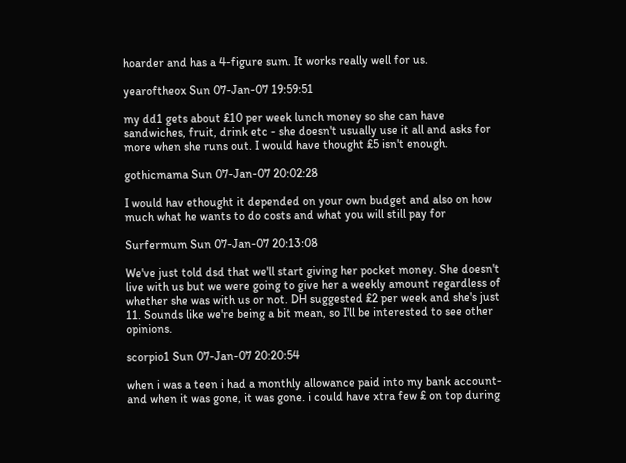hoarder and has a 4-figure sum. It works really well for us.

yearoftheox Sun 07-Jan-07 19:59:51

my dd1 gets about £10 per week lunch money so she can have sandwiches, fruit, drink etc - she doesn't usually use it all and asks for more when she runs out. I would have thought £5 isn't enough.

gothicmama Sun 07-Jan-07 20:02:28

I would hav ethought it depended on your own budget and also on how much what he wants to do costs and what you will still pay for

Surfermum Sun 07-Jan-07 20:13:08

We've just told dsd that we'll start giving her pocket money. She doesn't live with us but we were going to give her a weekly amount regardless of whether she was with us or not. DH suggested £2 per week and she's just 11. Sounds like we're being a bit mean, so I'll be interested to see other opinions.

scorpio1 Sun 07-Jan-07 20:20:54

when i was a teen i had a monthly allowance paid into my bank account-and when it was gone, it was gone. i could have xtra few £ on top during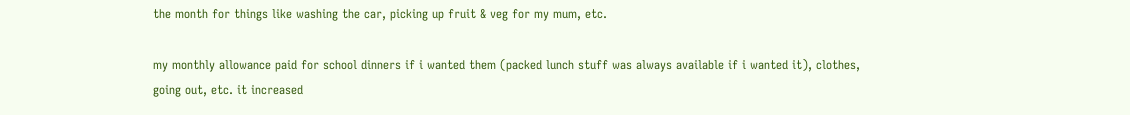the month for things like washing the car, picking up fruit & veg for my mum, etc.

my monthly allowance paid for school dinners if i wanted them (packed lunch stuff was always available if i wanted it), clothes, going out, etc. it increased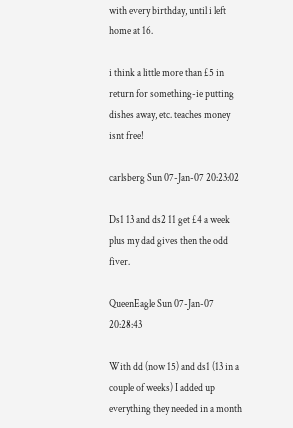with every birthday, until i left home at 16.

i think a little more than £5 in return for something-ie putting dishes away, etc. teaches money isnt free!

carlsberg Sun 07-Jan-07 20:23:02

Ds1 13 and ds2 11 get £4 a week plus my dad gives then the odd fiver.

QueenEagle Sun 07-Jan-07 20:28:43

With dd (now 15) and ds1 (13 in a couple of weeks) I added up everything they needed in a month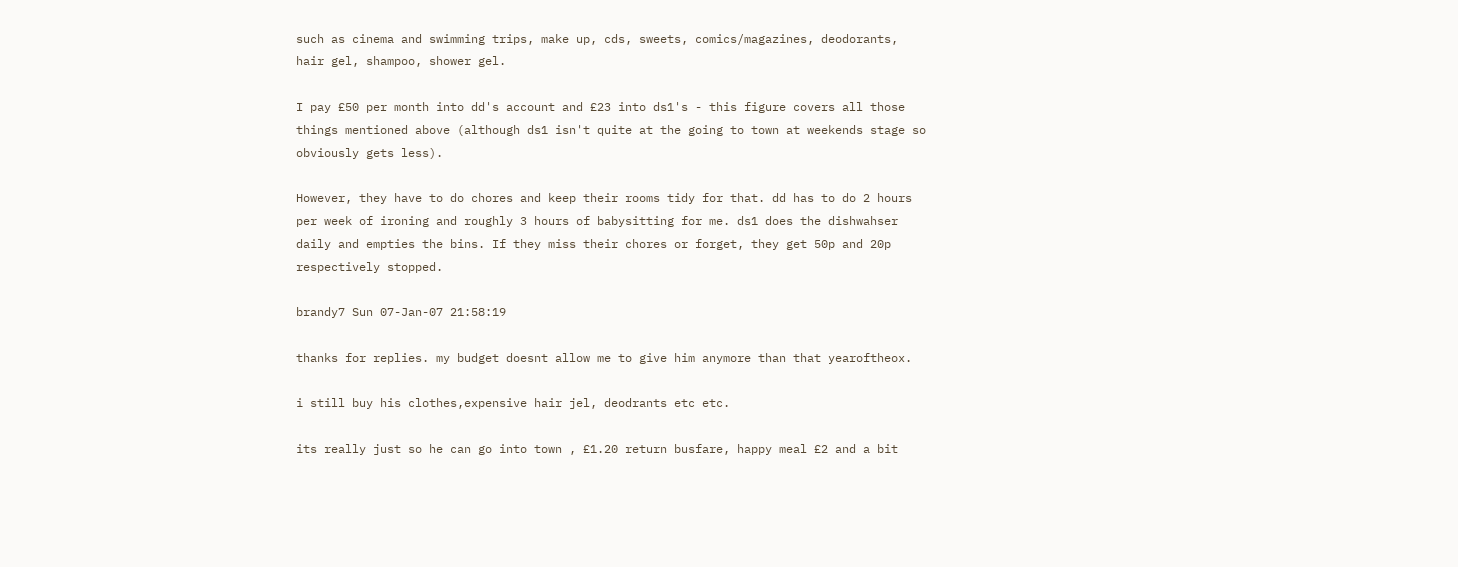such as cinema and swimming trips, make up, cds, sweets, comics/magazines, deodorants, hair gel, shampoo, shower gel.

I pay £50 per month into dd's account and £23 into ds1's - this figure covers all those things mentioned above (although ds1 isn't quite at the going to town at weekends stage so obviously gets less).

However, they have to do chores and keep their rooms tidy for that. dd has to do 2 hours per week of ironing and roughly 3 hours of babysitting for me. ds1 does the dishwahser daily and empties the bins. If they miss their chores or forget, they get 50p and 20p respectively stopped.

brandy7 Sun 07-Jan-07 21:58:19

thanks for replies. my budget doesnt allow me to give him anymore than that yearoftheox.

i still buy his clothes,expensive hair jel, deodrants etc etc.

its really just so he can go into town , £1.20 return busfare, happy meal £2 and a bit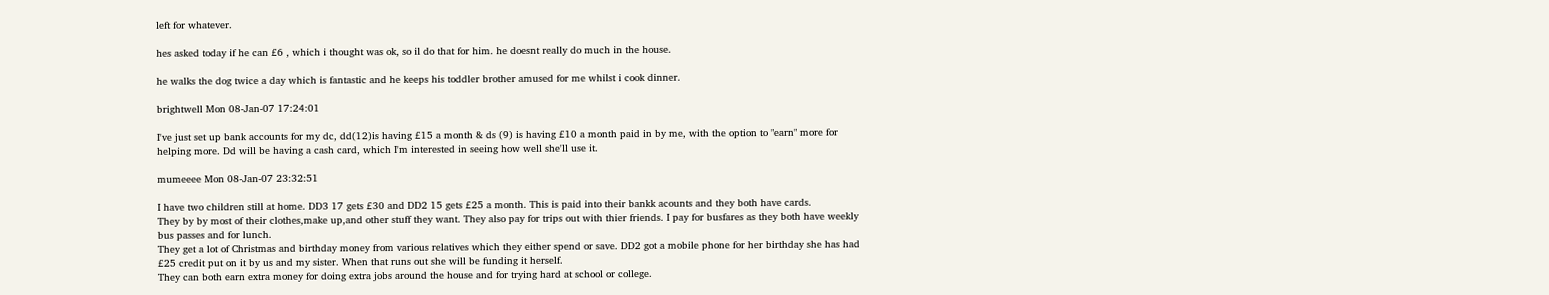left for whatever.

hes asked today if he can £6 , which i thought was ok, so il do that for him. he doesnt really do much in the house.

he walks the dog twice a day which is fantastic and he keeps his toddler brother amused for me whilst i cook dinner.

brightwell Mon 08-Jan-07 17:24:01

I've just set up bank accounts for my dc, dd(12)is having £15 a month & ds (9) is having £10 a month paid in by me, with the option to "earn" more for helping more. Dd will be having a cash card, which I'm interested in seeing how well she'll use it.

mumeeee Mon 08-Jan-07 23:32:51

I have two children still at home. DD3 17 gets £30 and DD2 15 gets £25 a month. This is paid into their bankk acounts and they both have cards.
They by by most of their clothes,make up,and other stuff they want. They also pay for trips out with thier friends. I pay for busfares as they both have weekly bus passes and for lunch.
They get a lot of Christmas and birthday money from various relatives which they either spend or save. DD2 got a mobile phone for her birthday she has had £25 credit put on it by us and my sister. When that runs out she will be funding it herself.
They can both earn extra money for doing extra jobs around the house and for trying hard at school or college.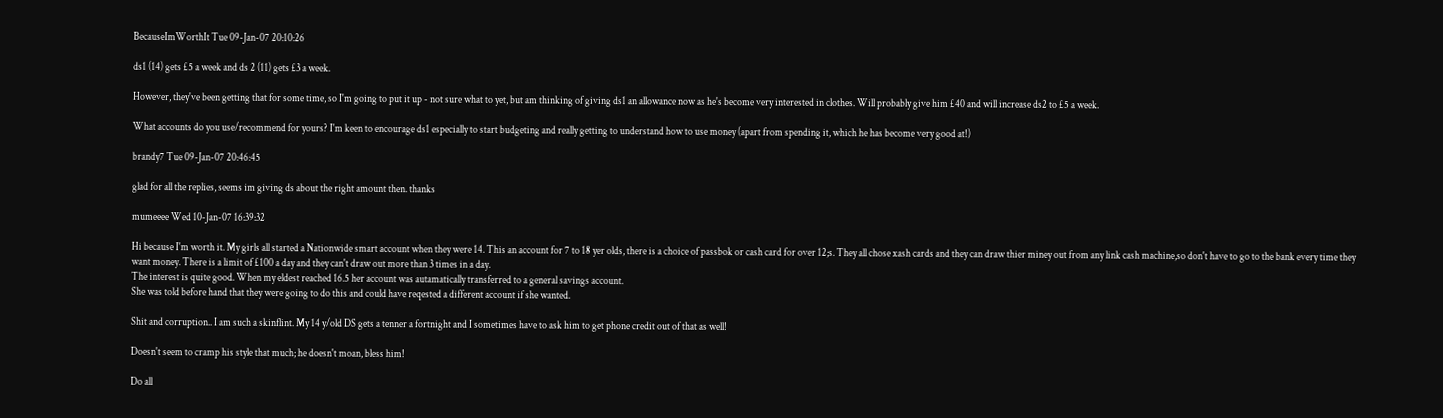BecauseImWorthIt Tue 09-Jan-07 20:10:26

ds1 (14) gets £5 a week and ds 2 (11) gets £3 a week.

However, they've been getting that for some time, so I'm going to put it up - not sure what to yet, but am thinking of giving ds1 an allowance now as he's become very interested in clothes. Will probably give him £40 and will increase ds2 to £5 a week.

What accounts do you use/recommend for yours? I'm keen to encourage ds1 especially to start budgeting and really getting to understand how to use money (apart from spending it, which he has become very good at!)

brandy7 Tue 09-Jan-07 20:46:45

glad for all the replies, seems im giving ds about the right amount then. thanks

mumeeee Wed 10-Jan-07 16:39:32

Hi because I'm worth it. My girls all started a Nationwide smart account when they were 14. This an account for 7 to 18 yer olds, there is a choice of passbok or cash card for over 12;s. They all chose xash cards and they can draw thier miney out from any link cash machine,so don't have to go to the bank every time they want money. There is a limit of £100 a day and they can't draw out more than 3 times in a day.
The interest is quite good. When my eldest reached 16.5 her account was autamatically transferred to a general savings account.
She was told before hand that they were going to do this and could have reqested a different account if she wanted.

Shit and corruption.. I am such a skinflint. My 14 y/old DS gets a tenner a fortnight and I sometimes have to ask him to get phone credit out of that as well!

Doesn't seem to cramp his style that much; he doesn't moan, bless him!

Do all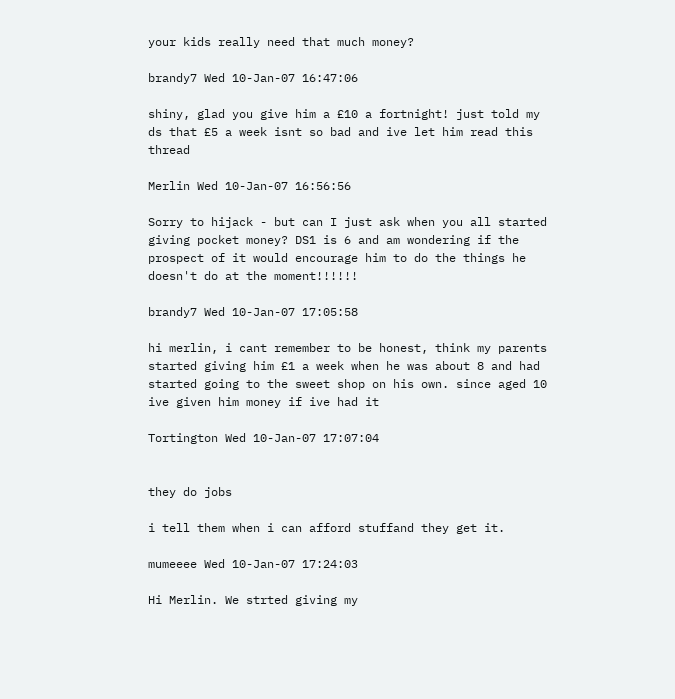your kids really need that much money?

brandy7 Wed 10-Jan-07 16:47:06

shiny, glad you give him a £10 a fortnight! just told my ds that £5 a week isnt so bad and ive let him read this thread

Merlin Wed 10-Jan-07 16:56:56

Sorry to hijack - but can I just ask when you all started giving pocket money? DS1 is 6 and am wondering if the prospect of it would encourage him to do the things he doesn't do at the moment!!!!!!

brandy7 Wed 10-Jan-07 17:05:58

hi merlin, i cant remember to be honest, think my parents started giving him £1 a week when he was about 8 and had started going to the sweet shop on his own. since aged 10 ive given him money if ive had it

Tortington Wed 10-Jan-07 17:07:04


they do jobs

i tell them when i can afford stuffand they get it.

mumeeee Wed 10-Jan-07 17:24:03

Hi Merlin. We strted giving my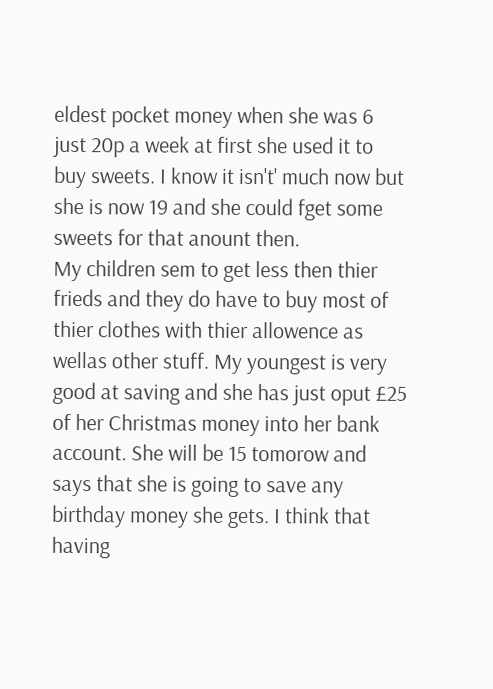eldest pocket money when she was 6 just 20p a week at first she used it to buy sweets. I know it isn't' much now but she is now 19 and she could fget some sweets for that anount then.
My children sem to get less then thier frieds and they do have to buy most of thier clothes with thier allowence as wellas other stuff. My youngest is very good at saving and she has just oput £25 of her Christmas money into her bank account. She will be 15 tomorow and says that she is going to save any birthday money she gets. I think that having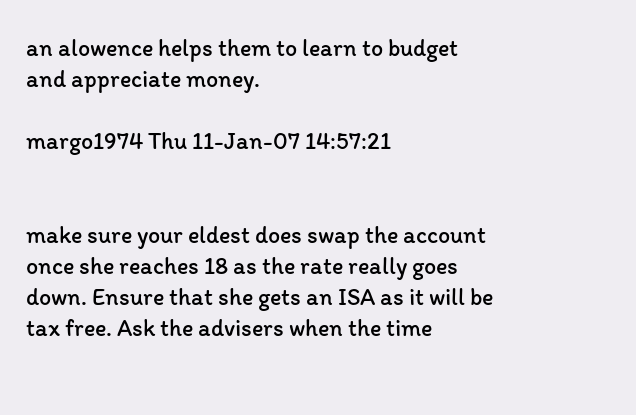an alowence helps them to learn to budget and appreciate money.

margo1974 Thu 11-Jan-07 14:57:21


make sure your eldest does swap the account once she reaches 18 as the rate really goes down. Ensure that she gets an ISA as it will be tax free. Ask the advisers when the time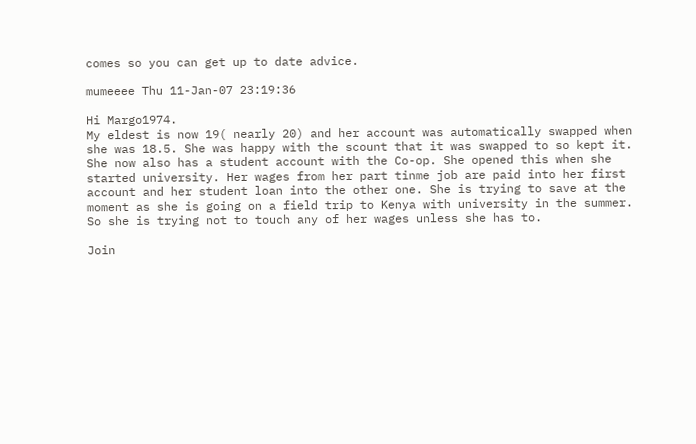comes so you can get up to date advice.

mumeeee Thu 11-Jan-07 23:19:36

Hi Margo1974.
My eldest is now 19( nearly 20) and her account was automatically swapped when she was 18.5. She was happy with the scount that it was swapped to so kept it. She now also has a student account with the Co-op. She opened this when she started university. Her wages from her part tinme job are paid into her first account and her student loan into the other one. She is trying to save at the moment as she is going on a field trip to Kenya with university in the summer.
So she is trying not to touch any of her wages unless she has to.

Join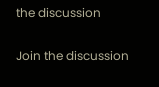the discussion

Join the discussion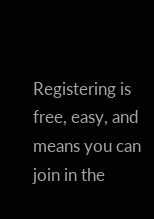Registering is free, easy, and means you can join in the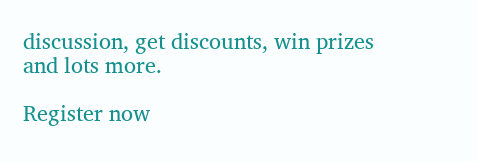discussion, get discounts, win prizes and lots more.

Register now